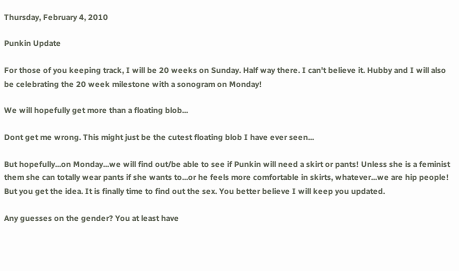Thursday, February 4, 2010

Punkin Update

For those of you keeping track, I will be 20 weeks on Sunday. Half way there. I can't believe it. Hubby and I will also be celebrating the 20 week milestone with a sonogram on Monday!

We will hopefully get more than a floating blob...

Dont get me wrong. This might just be the cutest floating blob I have ever seen...

But hopefully...on Monday...we will find out/be able to see if Punkin will need a skirt or pants! Unless she is a feminist them she can totally wear pants if she wants to...or he feels more comfortable in skirts, whatever...we are hip people! But you get the idea. It is finally time to find out the sex. You better believe I will keep you updated.

Any guesses on the gender? You at least have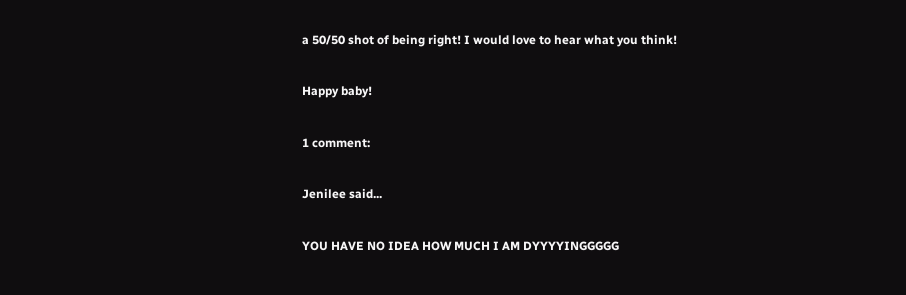a 50/50 shot of being right! I would love to hear what you think!

Happy baby!

1 comment:

Jenilee said...

YOU HAVE NO IDEA HOW MUCH I AM DYYYYINGGGGG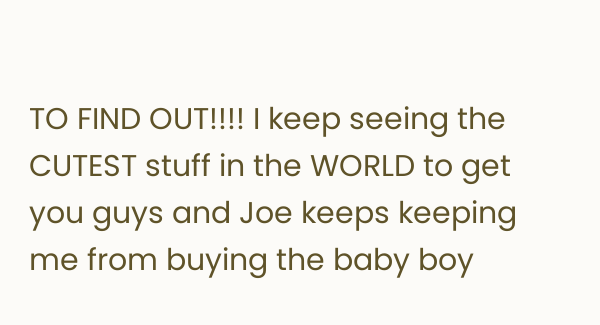TO FIND OUT!!!! I keep seeing the CUTEST stuff in the WORLD to get you guys and Joe keeps keeping me from buying the baby boy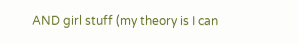AND girl stuff (my theory is I can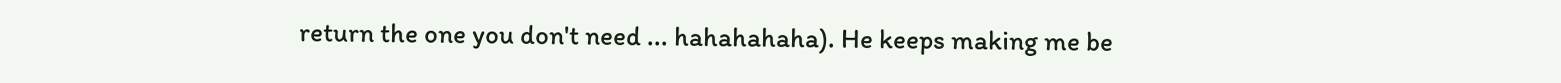return the one you don't need ... hahahahaha). He keeps making me be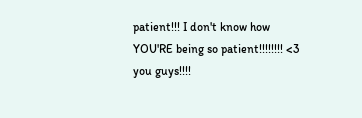patient!!! I don't know how YOU'RE being so patient!!!!!!!! <3 you guys!!!!